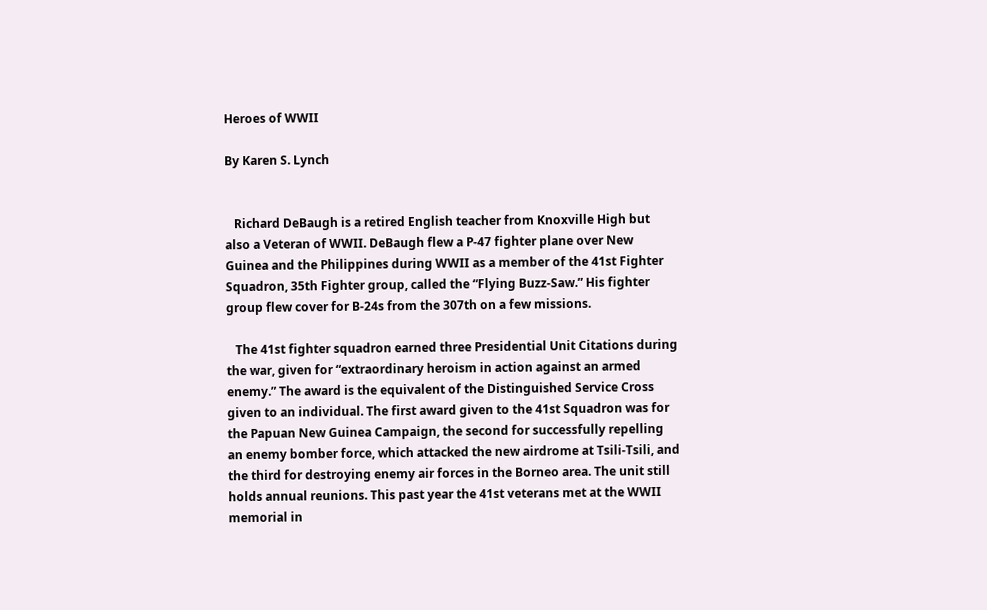Heroes of WWII

By Karen S. Lynch


   Richard DeBaugh is a retired English teacher from Knoxville High but also a Veteran of WWII. DeBaugh flew a P-47 fighter plane over New Guinea and the Philippines during WWII as a member of the 41st Fighter Squadron, 35th Fighter group, called the “Flying Buzz-Saw.” His fighter group flew cover for B-24s from the 307th on a few missions.

   The 41st fighter squadron earned three Presidential Unit Citations during the war, given for “extraordinary heroism in action against an armed enemy.” The award is the equivalent of the Distinguished Service Cross given to an individual. The first award given to the 41st Squadron was for the Papuan New Guinea Campaign, the second for successfully repelling an enemy bomber force, which attacked the new airdrome at Tsili-Tsili, and the third for destroying enemy air forces in the Borneo area. The unit still holds annual reunions. This past year the 41st veterans met at the WWII memorial in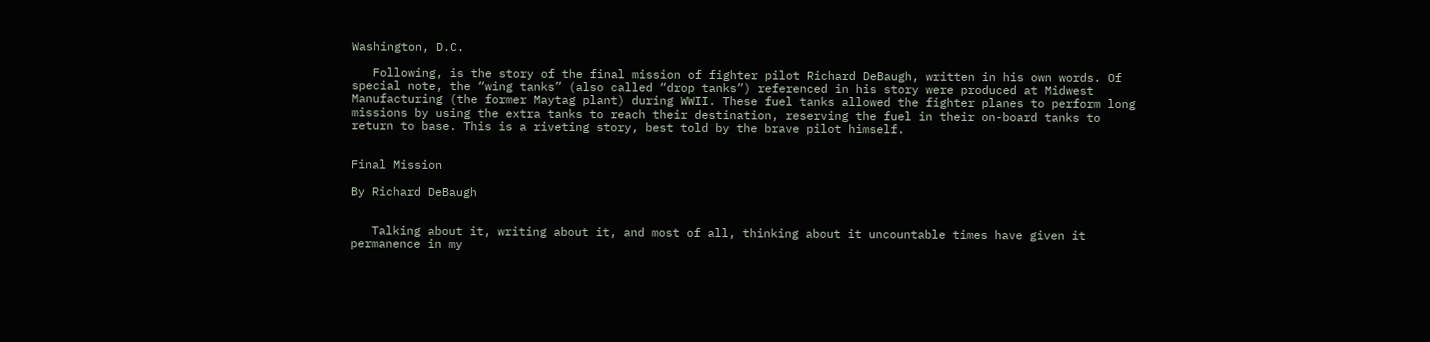Washington, D.C.

   Following, is the story of the final mission of fighter pilot Richard DeBaugh, written in his own words. Of special note, the “wing tanks” (also called “drop tanks”) referenced in his story were produced at Midwest Manufacturing (the former Maytag plant) during WWII. These fuel tanks allowed the fighter planes to perform long missions by using the extra tanks to reach their destination, reserving the fuel in their on-board tanks to return to base. This is a riveting story, best told by the brave pilot himself.


Final Mission

By Richard DeBaugh


   Talking about it, writing about it, and most of all, thinking about it uncountable times have given it permanence in my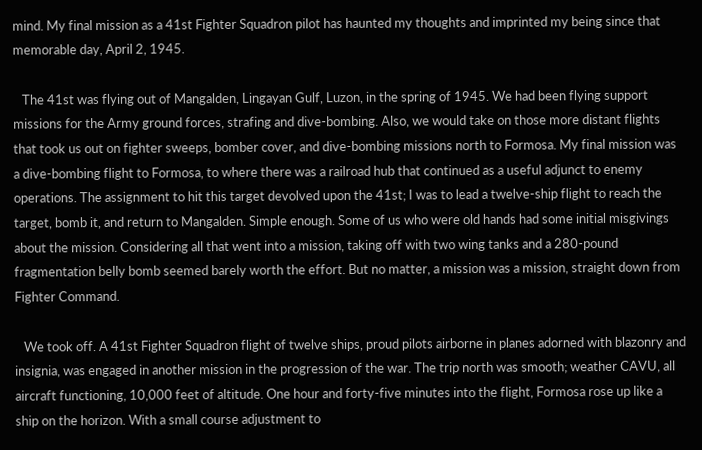mind. My final mission as a 41st Fighter Squadron pilot has haunted my thoughts and imprinted my being since that memorable day, April 2, 1945.

   The 41st was flying out of Mangalden, Lingayan Gulf, Luzon, in the spring of 1945. We had been flying support missions for the Army ground forces, strafing and dive-bombing. Also, we would take on those more distant flights that took us out on fighter sweeps, bomber cover, and dive-bombing missions north to Formosa. My final mission was a dive-bombing flight to Formosa, to where there was a railroad hub that continued as a useful adjunct to enemy operations. The assignment to hit this target devolved upon the 41st; I was to lead a twelve-ship flight to reach the target, bomb it, and return to Mangalden. Simple enough. Some of us who were old hands had some initial misgivings about the mission. Considering all that went into a mission, taking off with two wing tanks and a 280-pound fragmentation belly bomb seemed barely worth the effort. But no matter, a mission was a mission, straight down from Fighter Command.

   We took off. A 41st Fighter Squadron flight of twelve ships, proud pilots airborne in planes adorned with blazonry and insignia, was engaged in another mission in the progression of the war. The trip north was smooth; weather CAVU, all aircraft functioning, 10,000 feet of altitude. One hour and forty-five minutes into the flight, Formosa rose up like a ship on the horizon. With a small course adjustment to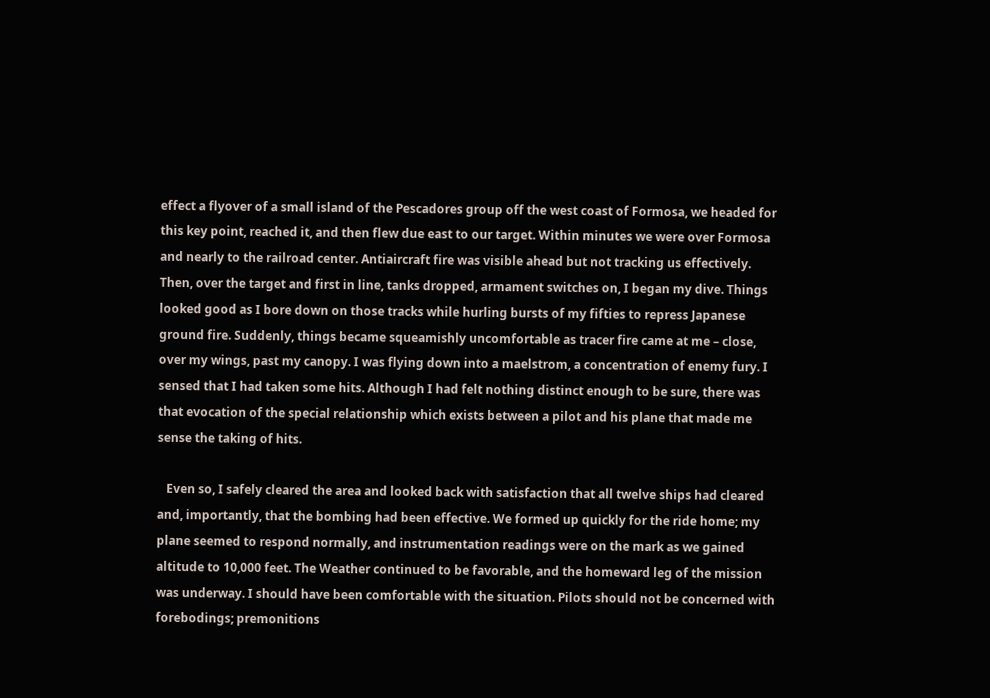effect a flyover of a small island of the Pescadores group off the west coast of Formosa, we headed for this key point, reached it, and then flew due east to our target. Within minutes we were over Formosa and nearly to the railroad center. Antiaircraft fire was visible ahead but not tracking us effectively. Then, over the target and first in line, tanks dropped, armament switches on, I began my dive. Things looked good as I bore down on those tracks while hurling bursts of my fifties to repress Japanese ground fire. Suddenly, things became squeamishly uncomfortable as tracer fire came at me – close, over my wings, past my canopy. I was flying down into a maelstrom, a concentration of enemy fury. I sensed that I had taken some hits. Although I had felt nothing distinct enough to be sure, there was that evocation of the special relationship which exists between a pilot and his plane that made me sense the taking of hits.

   Even so, I safely cleared the area and looked back with satisfaction that all twelve ships had cleared and, importantly, that the bombing had been effective. We formed up quickly for the ride home; my plane seemed to respond normally, and instrumentation readings were on the mark as we gained altitude to 10,000 feet. The Weather continued to be favorable, and the homeward leg of the mission was underway. I should have been comfortable with the situation. Pilots should not be concerned with forebodings; premonitions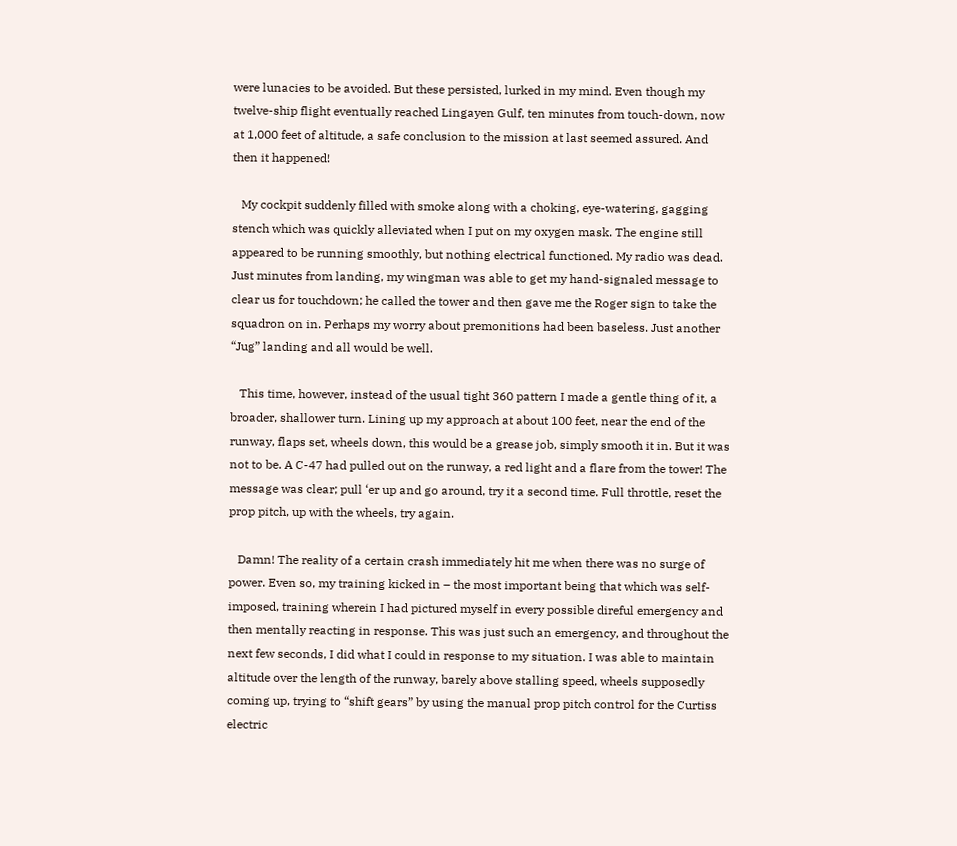were lunacies to be avoided. But these persisted, lurked in my mind. Even though my twelve-ship flight eventually reached Lingayen Gulf, ten minutes from touch-down, now at 1,000 feet of altitude, a safe conclusion to the mission at last seemed assured. And then it happened!

   My cockpit suddenly filled with smoke along with a choking, eye-watering, gagging stench which was quickly alleviated when I put on my oxygen mask. The engine still appeared to be running smoothly, but nothing electrical functioned. My radio was dead. Just minutes from landing, my wingman was able to get my hand-signaled message to clear us for touchdown; he called the tower and then gave me the Roger sign to take the squadron on in. Perhaps my worry about premonitions had been baseless. Just another “Jug” landing and all would be well.

   This time, however, instead of the usual tight 360 pattern I made a gentle thing of it, a broader, shallower turn. Lining up my approach at about 100 feet, near the end of the runway, flaps set, wheels down, this would be a grease job, simply smooth it in. But it was not to be. A C-47 had pulled out on the runway, a red light and a flare from the tower! The message was clear; pull ‘er up and go around, try it a second time. Full throttle, reset the prop pitch, up with the wheels, try again.

   Damn! The reality of a certain crash immediately hit me when there was no surge of power. Even so, my training kicked in – the most important being that which was self-imposed, training wherein I had pictured myself in every possible direful emergency and then mentally reacting in response. This was just such an emergency, and throughout the next few seconds, I did what I could in response to my situation. I was able to maintain altitude over the length of the runway, barely above stalling speed, wheels supposedly coming up, trying to “shift gears” by using the manual prop pitch control for the Curtiss electric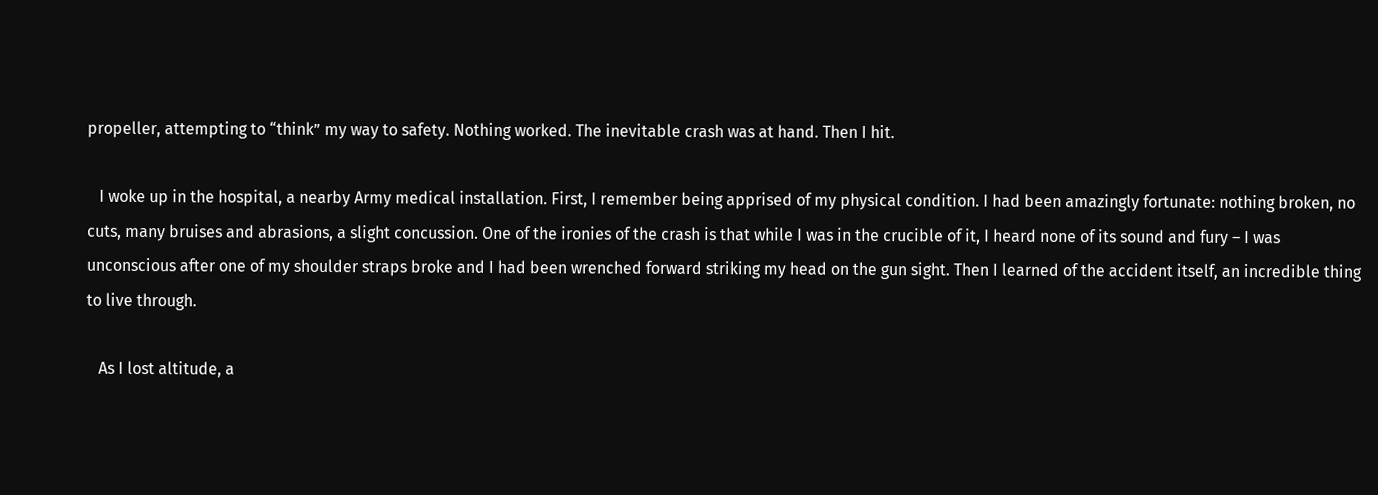propeller, attempting to “think” my way to safety. Nothing worked. The inevitable crash was at hand. Then I hit.

   I woke up in the hospital, a nearby Army medical installation. First, I remember being apprised of my physical condition. I had been amazingly fortunate: nothing broken, no cuts, many bruises and abrasions, a slight concussion. One of the ironies of the crash is that while I was in the crucible of it, I heard none of its sound and fury – I was unconscious after one of my shoulder straps broke and I had been wrenched forward striking my head on the gun sight. Then I learned of the accident itself, an incredible thing to live through.

   As I lost altitude, a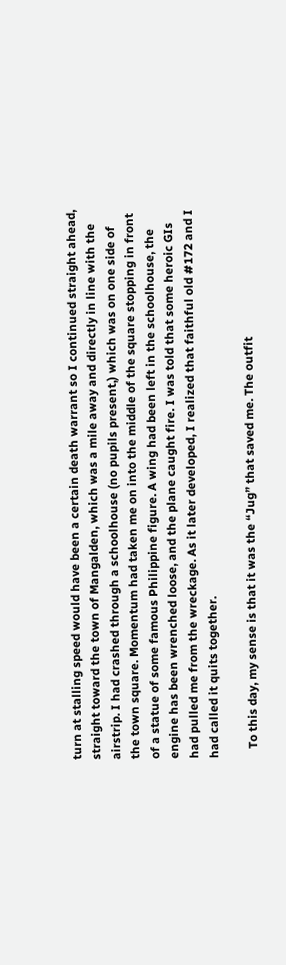turn at stalling speed would have been a certain death warrant so I continued straight ahead, straight toward the town of Mangalden, which was a mile away and directly in line with the airstrip. I had crashed through a schoolhouse (no pupils present,) which was on one side of the town square. Momentum had taken me on into the middle of the square stopping in front of a statue of some famous Philippine figure. A wing had been left in the schoolhouse, the engine has been wrenched loose, and the plane caught fire. I was told that some heroic GIs had pulled me from the wreckage. As it later developed, I realized that faithful old #172 and I had called it quits together.

   To this day, my sense is that it was the “Jug” that saved me. The outfit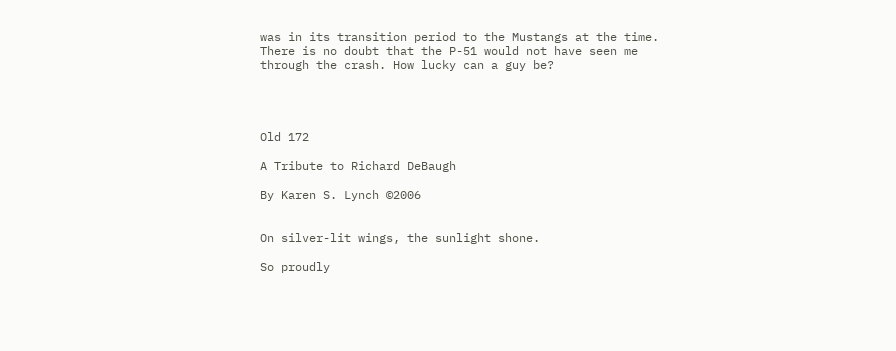was in its transition period to the Mustangs at the time. There is no doubt that the P-51 would not have seen me through the crash. How lucky can a guy be?




Old 172

A Tribute to Richard DeBaugh

By Karen S. Lynch ©2006


On silver-lit wings, the sunlight shone.

So proudly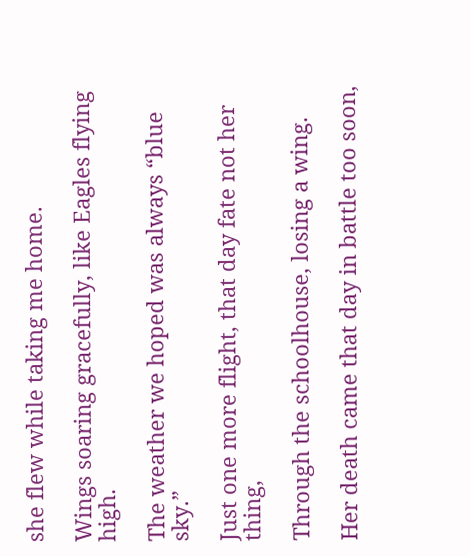she flew while taking me home.

Wings soaring gracefully, like Eagles flying high.

The weather we hoped was always “blue sky.”

Just one more flight, that day fate not her thing,

Through the schoolhouse, losing a wing.

Her death came that day in battle too soon,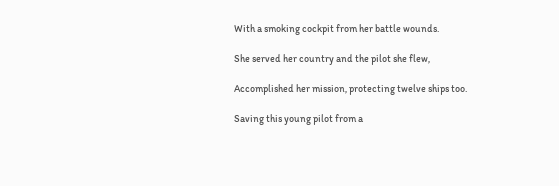With a smoking cockpit from her battle wounds.

She served her country and the pilot she flew,

Accomplished her mission, protecting twelve ships too.

Saving this young pilot from a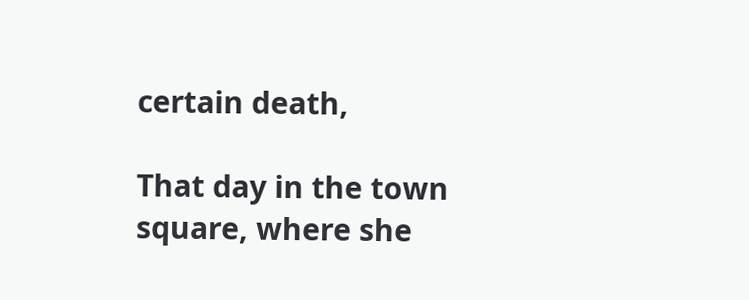certain death,

That day in the town square, where she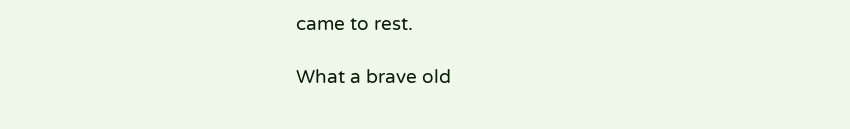came to rest.

What a brave old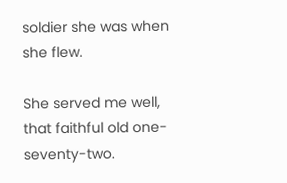soldier she was when she flew.

She served me well, that faithful old one-seventy-two.